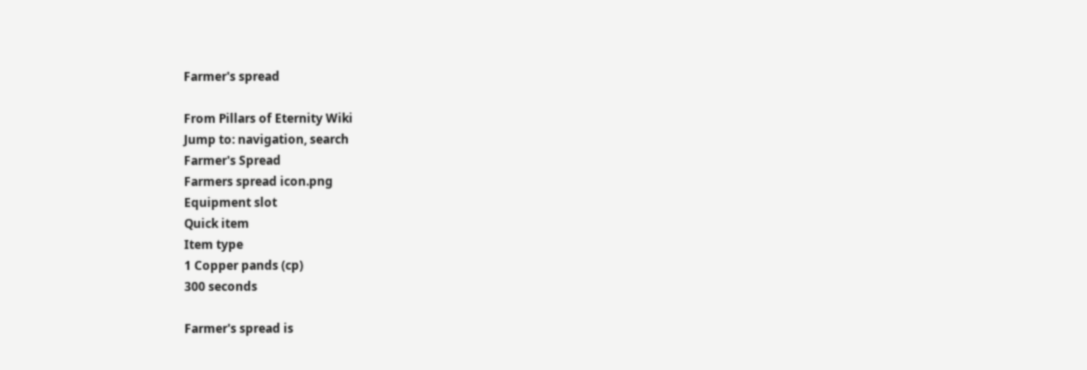Farmer's spread

From Pillars of Eternity Wiki
Jump to: navigation, search
Farmer's Spread
Farmers spread icon.png
Equipment slot
Quick item
Item type
1 Copper pands (cp)
300 seconds

Farmer's spread is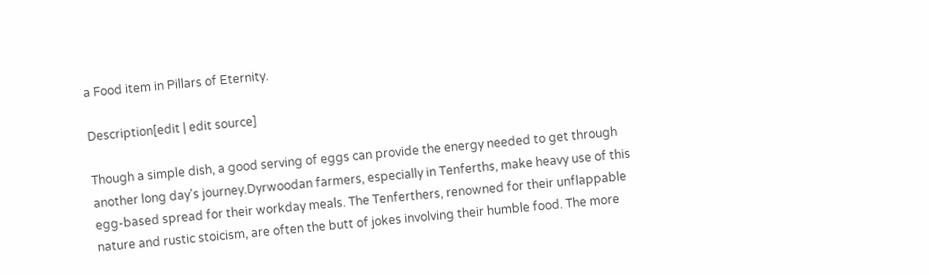a Food item in Pillars of Eternity.

Description[edit | edit source]

Though a simple dish, a good serving of eggs can provide the energy needed to get through another long day's journey.Dyrwoodan farmers, especially in Tenferths, make heavy use of this egg-based spread for their workday meals. The Tenferthers, renowned for their unflappable nature and rustic stoicism, are often the butt of jokes involving their humble food. The more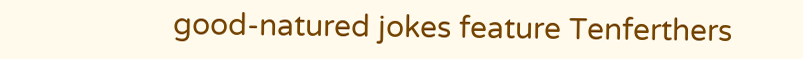good-natured jokes feature Tenferthers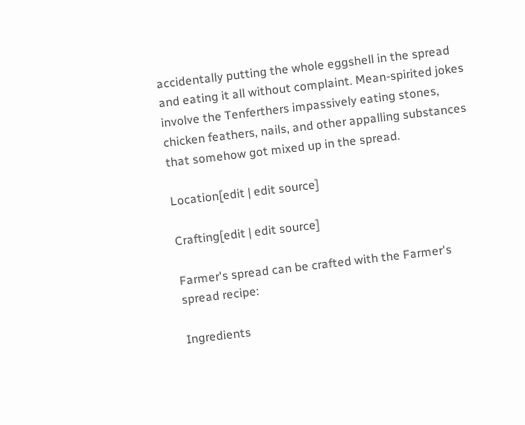accidentally putting the whole eggshell in the spread and eating it all without complaint. Mean-spirited jokes involve the Tenferthers impassively eating stones, chicken feathers, nails, and other appalling substances that somehow got mixed up in the spread.

Location[edit | edit source]

Crafting[edit | edit source]

Farmer's spread can be crafted with the Farmer's spread recipe:

Ingredients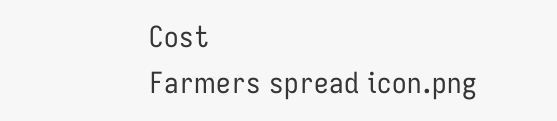Cost
Farmers spread icon.png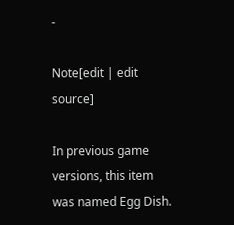-

Note[edit | edit source]

In previous game versions, this item was named Egg Dish.